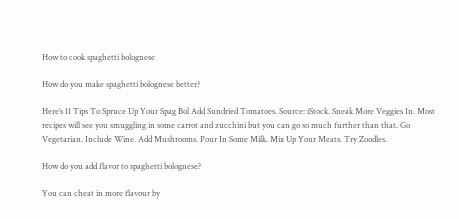How to cook spaghetti bolognese

How do you make spaghetti bolognese better?

Here’s 11 Tips To Spruce Up Your Spag Bol Add Sundried Tomatoes. Source: iStock. Sneak More Veggies In. Most recipes will see you smuggling in some carrot and zucchini but you can go so much further than that. Go Vegetarian. Include Wine. Add Mushrooms. Pour In Some Milk. Mix Up Your Meats. Try Zoodles.

How do you add flavor to spaghetti bolognese?

You can cheat in more flavour by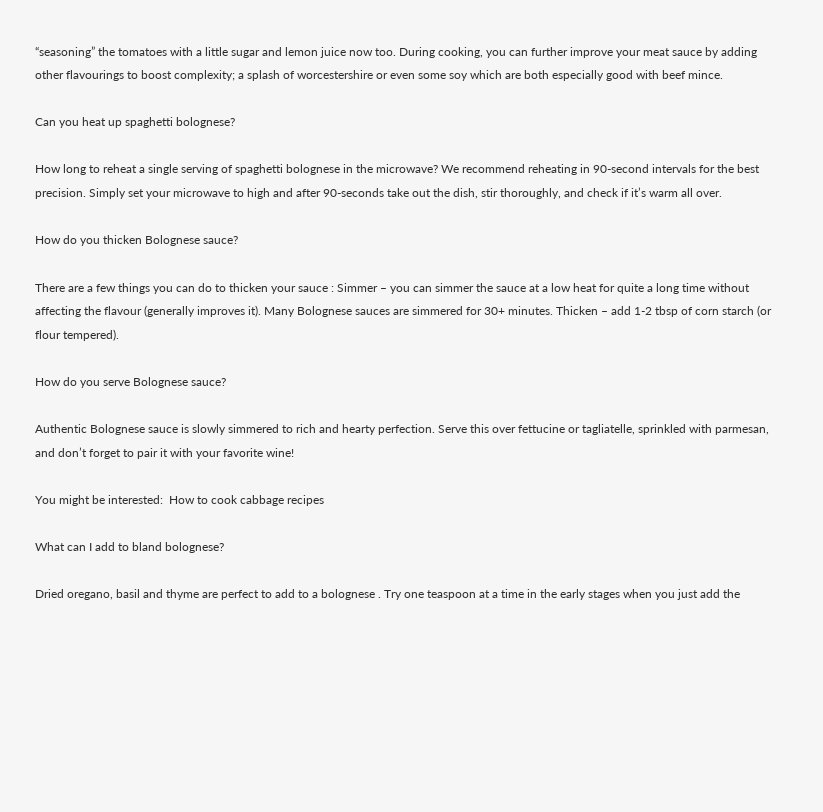“seasoning” the tomatoes with a little sugar and lemon juice now too. During cooking, you can further improve your meat sauce by adding other flavourings to boost complexity; a splash of worcestershire or even some soy which are both especially good with beef mince.

Can you heat up spaghetti bolognese?

How long to reheat a single serving of spaghetti bolognese in the microwave? We recommend reheating in 90-second intervals for the best precision. Simply set your microwave to high and after 90-seconds take out the dish, stir thoroughly, and check if it’s warm all over.

How do you thicken Bolognese sauce?

There are a few things you can do to thicken your sauce : Simmer – you can simmer the sauce at a low heat for quite a long time without affecting the flavour (generally improves it). Many Bolognese sauces are simmered for 30+ minutes. Thicken – add 1-2 tbsp of corn starch (or flour tempered).

How do you serve Bolognese sauce?

Authentic Bolognese sauce is slowly simmered to rich and hearty perfection. Serve this over fettucine or tagliatelle, sprinkled with parmesan, and don’t forget to pair it with your favorite wine!

You might be interested:  How to cook cabbage recipes

What can I add to bland bolognese?

Dried oregano, basil and thyme are perfect to add to a bolognese . Try one teaspoon at a time in the early stages when you just add the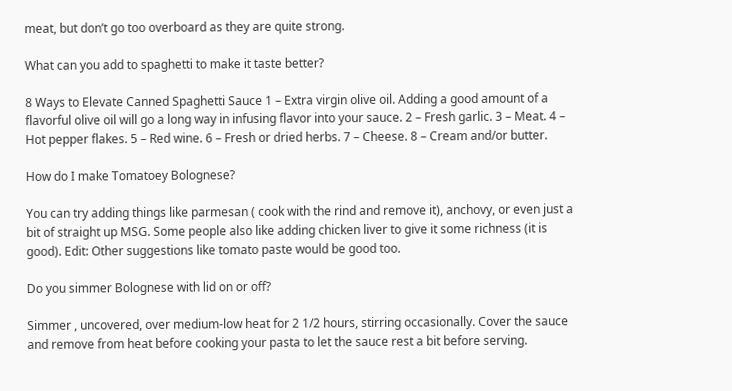meat, but don’t go too overboard as they are quite strong.

What can you add to spaghetti to make it taste better?

8 Ways to Elevate Canned Spaghetti Sauce 1 – Extra virgin olive oil. Adding a good amount of a flavorful olive oil will go a long way in infusing flavor into your sauce. 2 – Fresh garlic. 3 – Meat. 4 – Hot pepper flakes. 5 – Red wine. 6 – Fresh or dried herbs. 7 – Cheese. 8 – Cream and/or butter.

How do I make Tomatoey Bolognese?

You can try adding things like parmesan ( cook with the rind and remove it), anchovy, or even just a bit of straight up MSG. Some people also like adding chicken liver to give it some richness (it is good). Edit: Other suggestions like tomato paste would be good too.

Do you simmer Bolognese with lid on or off?

Simmer , uncovered, over medium-low heat for 2 1/2 hours, stirring occasionally. Cover the sauce and remove from heat before cooking your pasta to let the sauce rest a bit before serving.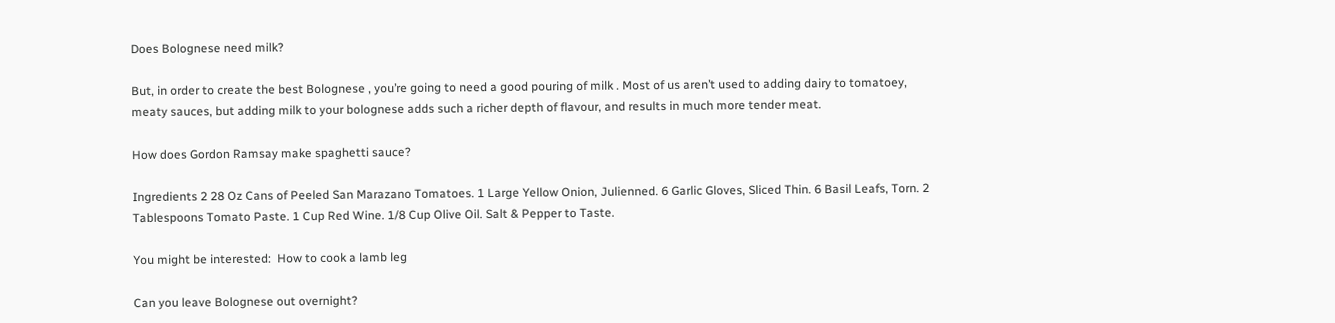Does Bolognese need milk?

But, in order to create the best Bolognese , you’re going to need a good pouring of milk . Most of us aren’t used to adding dairy to tomatoey, meaty sauces, but adding milk to your bolognese adds such a richer depth of flavour, and results in much more tender meat.

How does Gordon Ramsay make spaghetti sauce?

Ingredients 2 28 Oz Cans of Peeled San Marazano Tomatoes. 1 Large Yellow Onion, Julienned. 6 Garlic Gloves, Sliced Thin. 6 Basil Leafs, Torn. 2 Tablespoons Tomato Paste. 1 Cup Red Wine. 1/8 Cup Olive Oil. Salt & Pepper to Taste.

You might be interested:  How to cook a lamb leg

Can you leave Bolognese out overnight?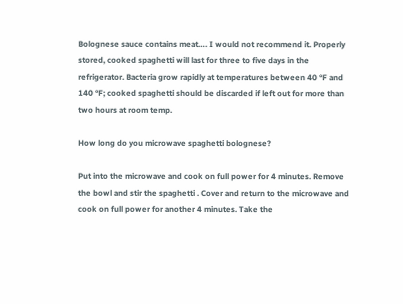Bolognese sauce contains meat…. I would not recommend it. Properly stored, cooked spaghetti will last for three to five days in the refrigerator. Bacteria grow rapidly at temperatures between 40 °F and 140 °F; cooked spaghetti should be discarded if left out for more than two hours at room temp.

How long do you microwave spaghetti bolognese?

Put into the microwave and cook on full power for 4 minutes. Remove the bowl and stir the spaghetti . Cover and return to the microwave and cook on full power for another 4 minutes. Take the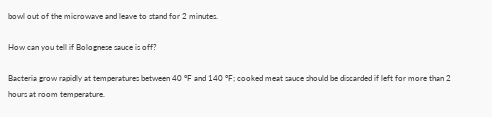bowl out of the microwave and leave to stand for 2 minutes.

How can you tell if Bolognese sauce is off?

Bacteria grow rapidly at temperatures between 40 °F and 140 °F; cooked meat sauce should be discarded if left for more than 2 hours at room temperature.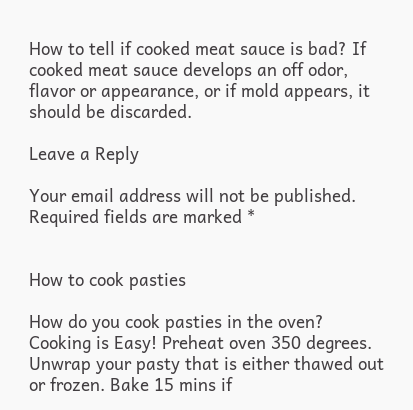How to tell if cooked meat sauce is bad? If cooked meat sauce develops an off odor, flavor or appearance, or if mold appears, it should be discarded.

Leave a Reply

Your email address will not be published. Required fields are marked *


How to cook pasties

How do you cook pasties in the oven? Cooking is Easy! Preheat oven 350 degrees. Unwrap your pasty that is either thawed out or frozen. Bake 15 mins if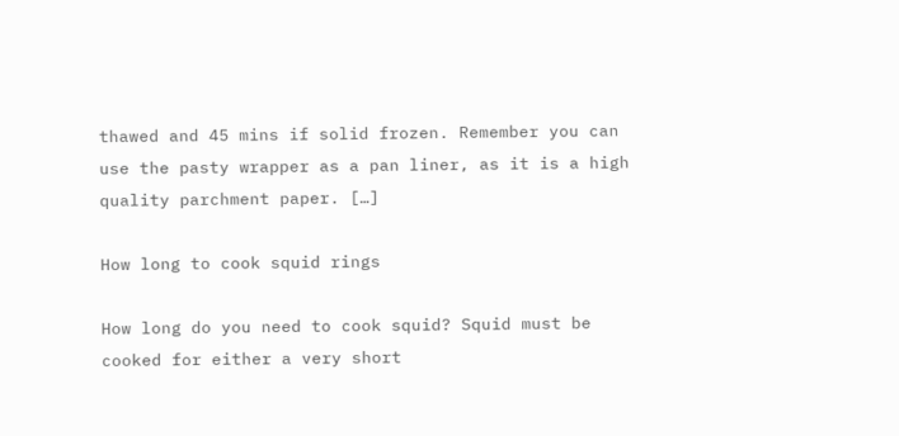thawed and 45 mins if solid frozen. Remember you can use the pasty wrapper as a pan liner, as it is a high quality parchment paper. […]

How long to cook squid rings

How long do you need to cook squid? Squid must be cooked for either a very short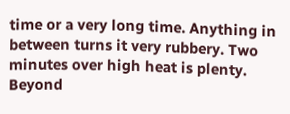time or a very long time. Anything in between turns it very rubbery. Two minutes over high heat is plenty. Beyond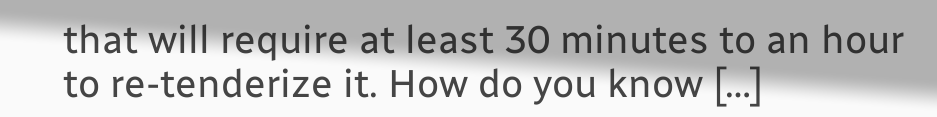that will require at least 30 minutes to an hour to re-tenderize it. How do you know […]